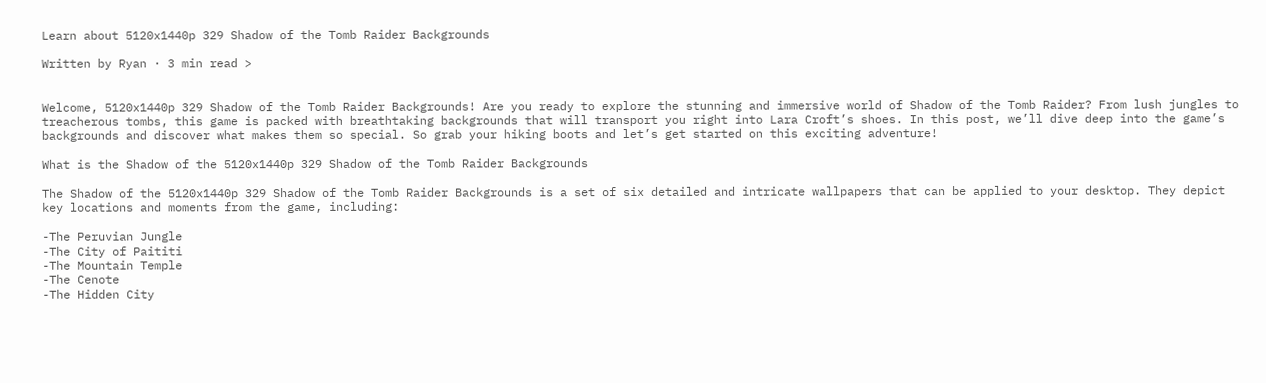Learn about 5120x1440p 329 Shadow of the Tomb Raider Backgrounds

Written by Ryan · 3 min read >


Welcome, 5120x1440p 329 Shadow of the Tomb Raider Backgrounds! Are you ready to explore the stunning and immersive world of Shadow of the Tomb Raider? From lush jungles to treacherous tombs, this game is packed with breathtaking backgrounds that will transport you right into Lara Croft’s shoes. In this post, we’ll dive deep into the game’s backgrounds and discover what makes them so special. So grab your hiking boots and let’s get started on this exciting adventure!

What is the Shadow of the 5120x1440p 329 Shadow of the Tomb Raider Backgrounds

The Shadow of the 5120x1440p 329 Shadow of the Tomb Raider Backgrounds is a set of six detailed and intricate wallpapers that can be applied to your desktop. They depict key locations and moments from the game, including:

-The Peruvian Jungle
-The City of Paititi
-The Mountain Temple
-The Cenote
-The Hidden City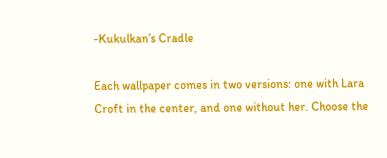-Kukulkan’s Cradle

Each wallpaper comes in two versions: one with Lara Croft in the center, and one without her. Choose the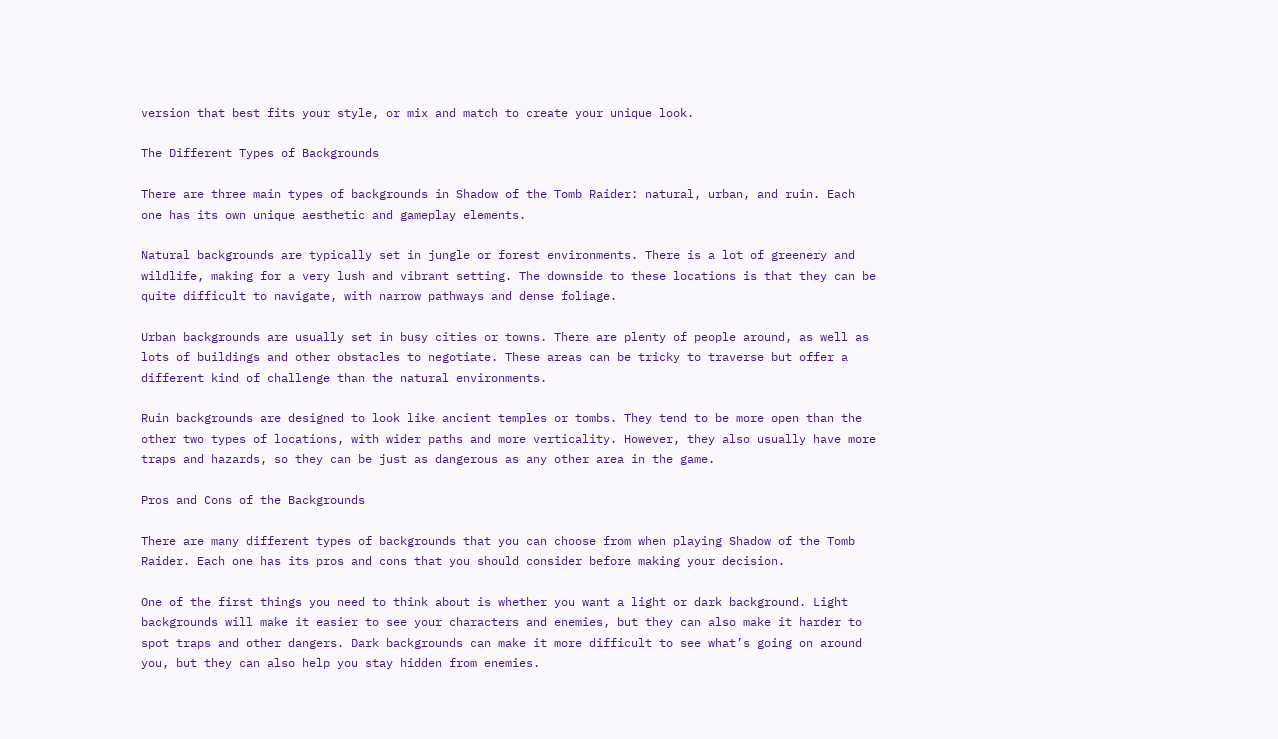version that best fits your style, or mix and match to create your unique look.

The Different Types of Backgrounds

There are three main types of backgrounds in Shadow of the Tomb Raider: natural, urban, and ruin. Each one has its own unique aesthetic and gameplay elements.

Natural backgrounds are typically set in jungle or forest environments. There is a lot of greenery and wildlife, making for a very lush and vibrant setting. The downside to these locations is that they can be quite difficult to navigate, with narrow pathways and dense foliage.

Urban backgrounds are usually set in busy cities or towns. There are plenty of people around, as well as lots of buildings and other obstacles to negotiate. These areas can be tricky to traverse but offer a different kind of challenge than the natural environments.

Ruin backgrounds are designed to look like ancient temples or tombs. They tend to be more open than the other two types of locations, with wider paths and more verticality. However, they also usually have more traps and hazards, so they can be just as dangerous as any other area in the game.

Pros and Cons of the Backgrounds

There are many different types of backgrounds that you can choose from when playing Shadow of the Tomb Raider. Each one has its pros and cons that you should consider before making your decision.

One of the first things you need to think about is whether you want a light or dark background. Light backgrounds will make it easier to see your characters and enemies, but they can also make it harder to spot traps and other dangers. Dark backgrounds can make it more difficult to see what’s going on around you, but they can also help you stay hidden from enemies.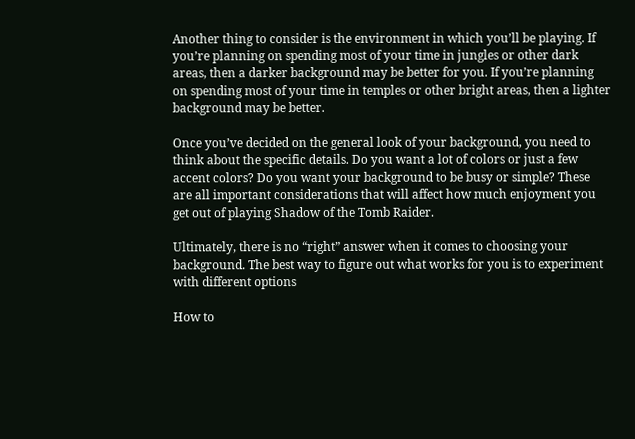Another thing to consider is the environment in which you’ll be playing. If you’re planning on spending most of your time in jungles or other dark areas, then a darker background may be better for you. If you’re planning on spending most of your time in temples or other bright areas, then a lighter background may be better.

Once you’ve decided on the general look of your background, you need to think about the specific details. Do you want a lot of colors or just a few accent colors? Do you want your background to be busy or simple? These are all important considerations that will affect how much enjoyment you get out of playing Shadow of the Tomb Raider.

Ultimately, there is no “right” answer when it comes to choosing your background. The best way to figure out what works for you is to experiment with different options

How to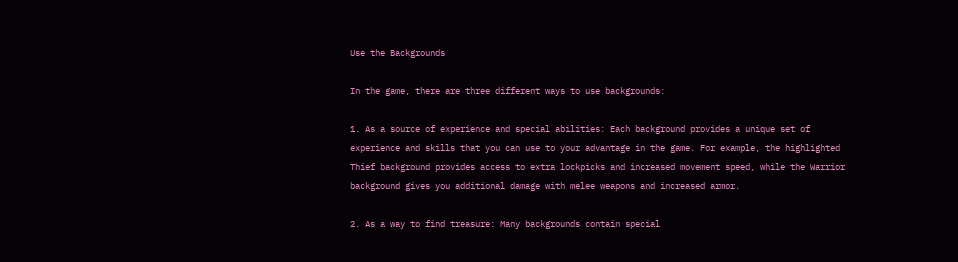Use the Backgrounds

In the game, there are three different ways to use backgrounds:

1. As a source of experience and special abilities: Each background provides a unique set of experience and skills that you can use to your advantage in the game. For example, the highlighted Thief background provides access to extra lockpicks and increased movement speed, while the Warrior background gives you additional damage with melee weapons and increased armor.

2. As a way to find treasure: Many backgrounds contain special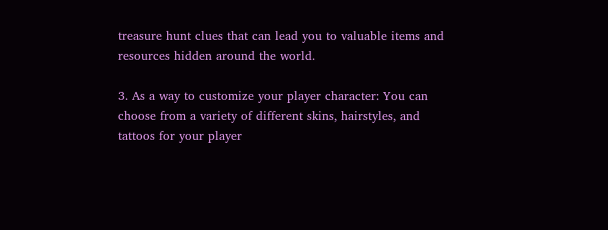treasure hunt clues that can lead you to valuable items and resources hidden around the world.

3. As a way to customize your player character: You can choose from a variety of different skins, hairstyles, and tattoos for your player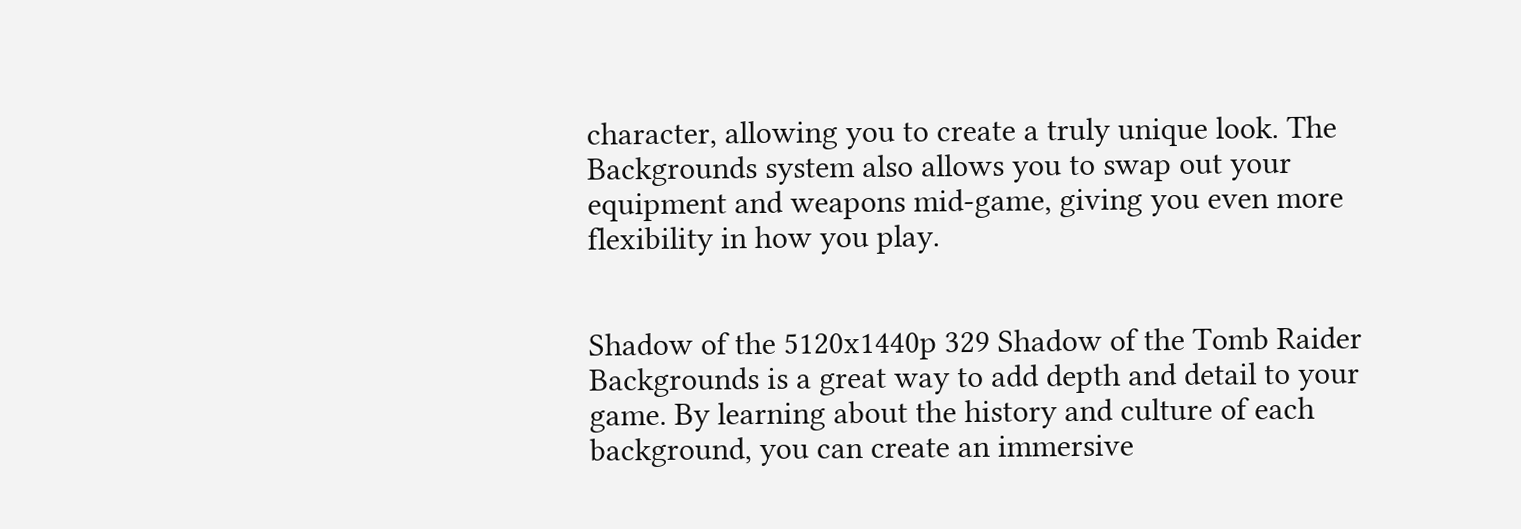character, allowing you to create a truly unique look. The Backgrounds system also allows you to swap out your equipment and weapons mid-game, giving you even more flexibility in how you play.


Shadow of the 5120x1440p 329 Shadow of the Tomb Raider Backgrounds is a great way to add depth and detail to your game. By learning about the history and culture of each background, you can create an immersive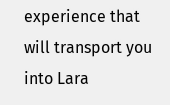experience that will transport you into Lara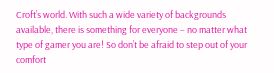Croft’s world. With such a wide variety of backgrounds available, there is something for everyone – no matter what type of gamer you are! So don’t be afraid to step out of your comfort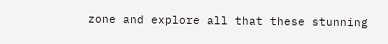zone and explore all that these stunning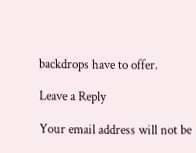backdrops have to offer.

Leave a Reply

Your email address will not be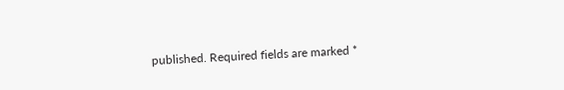published. Required fields are marked *